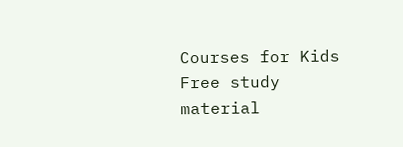Courses for Kids
Free study material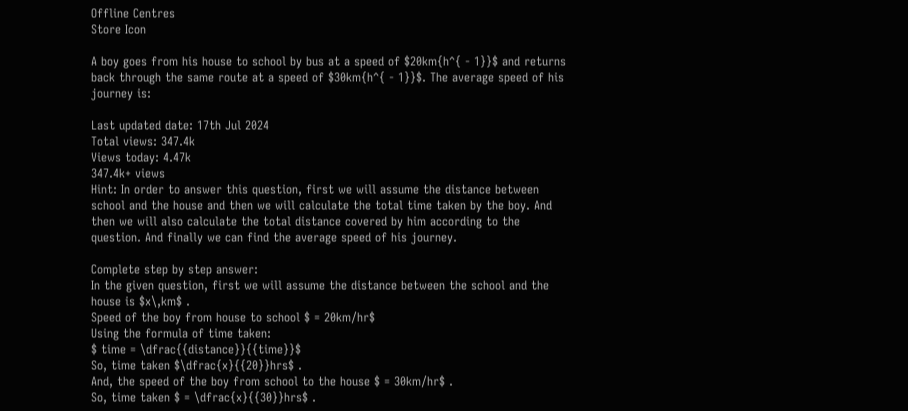Offline Centres
Store Icon

A boy goes from his house to school by bus at a speed of $20km{h^{ - 1}}$ and returns back through the same route at a speed of $30km{h^{ - 1}}$. The average speed of his journey is:

Last updated date: 17th Jul 2024
Total views: 347.4k
Views today: 4.47k
347.4k+ views
Hint: In order to answer this question, first we will assume the distance between school and the house and then we will calculate the total time taken by the boy. And then we will also calculate the total distance covered by him according to the question. And finally we can find the average speed of his journey.

Complete step by step answer:
In the given question, first we will assume the distance between the school and the house is $x\,km$ .
Speed of the boy from house to school $ = 20km/hr$
Using the formula of time taken:
$ time = \dfrac{{distance}}{{time}}$
So, time taken $\dfrac{x}{{20}}hrs$ .
And, the speed of the boy from school to the house $ = 30km/hr$ .
So, time taken $ = \dfrac{x}{{30}}hrs$ .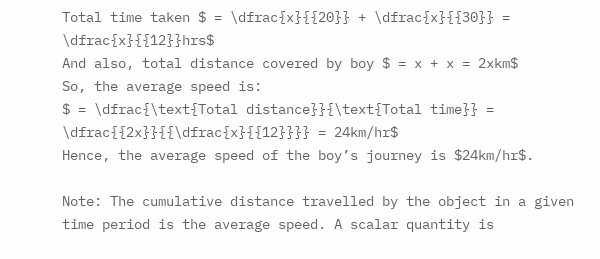Total time taken $ = \dfrac{x}{{20}} + \dfrac{x}{{30}} = \dfrac{x}{{12}}hrs$
And also, total distance covered by boy $ = x + x = 2xkm$
So, the average speed is:
$ = \dfrac{\text{Total distance}}{\text{Total time}} = \dfrac{{2x}}{{\dfrac{x}{{12}}}} = 24km/hr$
Hence, the average speed of the boy’s journey is $24km/hr$.

Note: The cumulative distance travelled by the object in a given time period is the average speed. A scalar quantity is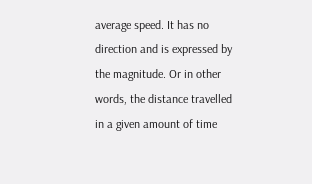average speed. It has no direction and is expressed by the magnitude. Or in other words, the distance travelled in a given amount of time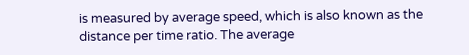is measured by average speed, which is also known as the distance per time ratio. The average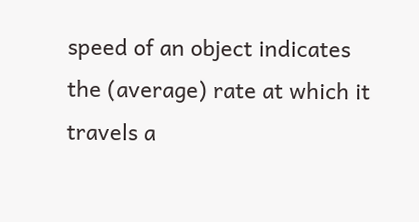speed of an object indicates the (average) rate at which it travels a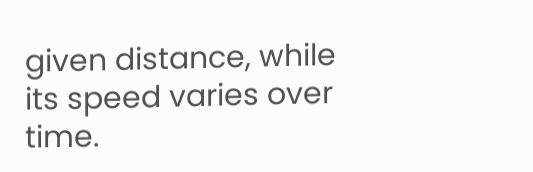given distance, while its speed varies over time.